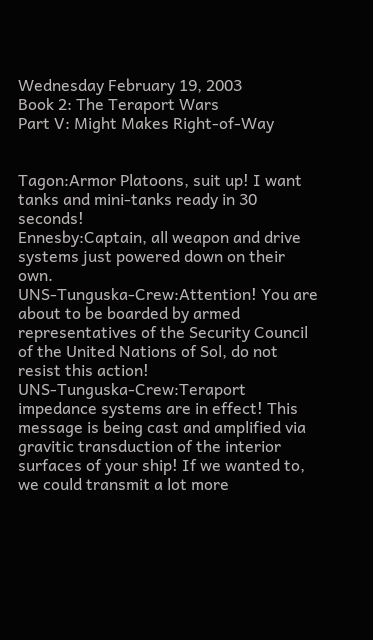Wednesday February 19, 2003
Book 2: The Teraport Wars
Part V: Might Makes Right-of-Way


Tagon:Armor Platoons, suit up! I want tanks and mini-tanks ready in 30 seconds!
Ennesby:Captain, all weapon and drive systems just powered down on their own.
UNS-Tunguska-Crew:Attention! You are about to be boarded by armed representatives of the Security Council of the United Nations of Sol, do not resist this action!
UNS-Tunguska-Crew:Teraport impedance systems are in effect! This message is being cast and amplified via gravitic transduction of the interior surfaces of your ship! If we wanted to, we could transmit a lot more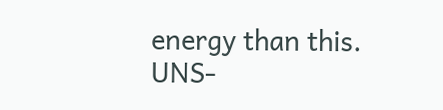energy than this.
UNS-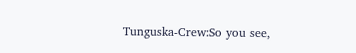Tunguska-Crew:So you see,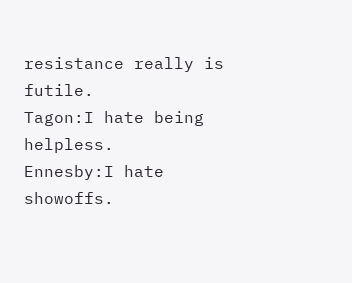resistance really is futile.
Tagon:I hate being helpless.
Ennesby:I hate showoffs.